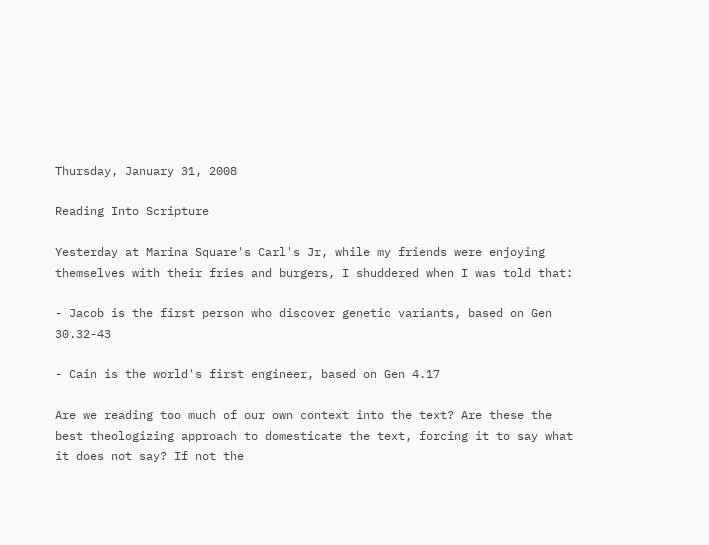Thursday, January 31, 2008

Reading Into Scripture

Yesterday at Marina Square's Carl's Jr, while my friends were enjoying themselves with their fries and burgers, I shuddered when I was told that:

- Jacob is the first person who discover genetic variants, based on Gen 30.32-43

- Cain is the world's first engineer, based on Gen 4.17

Are we reading too much of our own context into the text? Are these the best theologizing approach to domesticate the text, forcing it to say what it does not say? If not the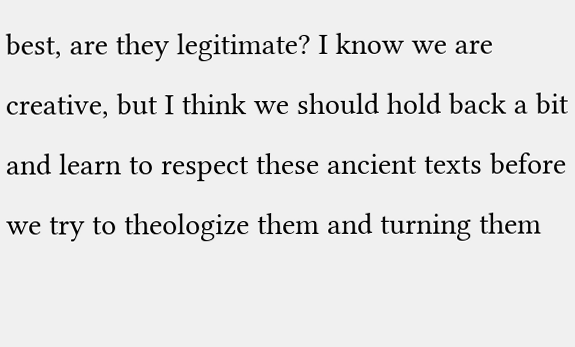best, are they legitimate? I know we are creative, but I think we should hold back a bit and learn to respect these ancient texts before we try to theologize them and turning them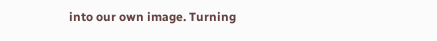into our own image. Turning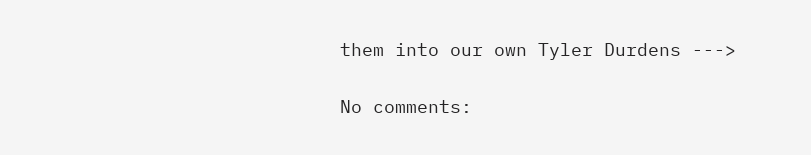them into our own Tyler Durdens --->

No comments: